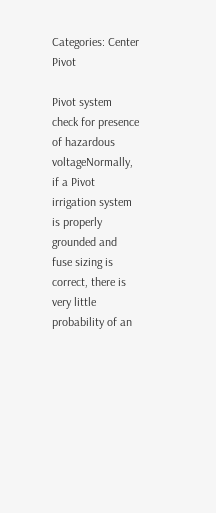Categories: Center Pivot

Pivot system check for presence of hazardous voltageNormally, if a Pivot irrigation system is properly grounded and fuse sizing is correct, there is very little probability of an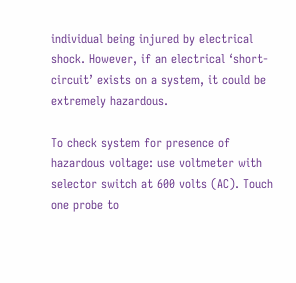individual being injured by electrical shock. However, if an electrical ‘short-circuit’ exists on a system, it could be extremely hazardous.

To check system for presence of hazardous voltage: use voltmeter with selector switch at 600 volts (AC). Touch one probe to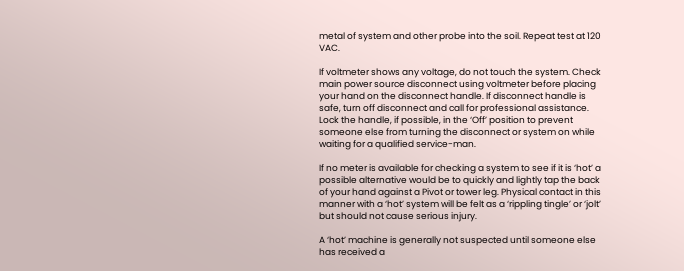metal of system and other probe into the soil. Repeat test at 120 VAC.

If voltmeter shows any voltage, do not touch the system. Check main power source disconnect using voltmeter before placing your hand on the disconnect handle. If disconnect handle is safe, turn off disconnect and call for professional assistance. Lock the handle, if possible, in the ‘Off’ position to prevent someone else from turning the disconnect or system on while waiting for a qualified service-man.

If no meter is available for checking a system to see if it is ‘hot’ a possible alternative would be to quickly and lightly tap the back of your hand against a Pivot or tower leg. Physical contact in this manner with a ‘hot’ system will be felt as a ‘rippling tingle’ or ‘jolt’ but should not cause serious injury.

A ‘hot’ machine is generally not suspected until someone else has received a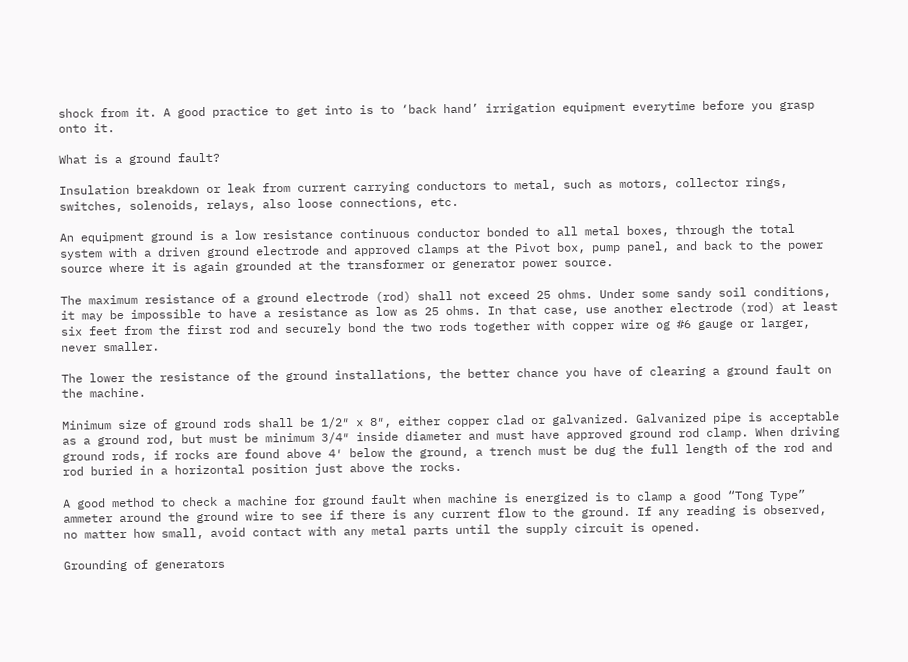shock from it. A good practice to get into is to ‘back hand’ irrigation equipment everytime before you grasp onto it.

What is a ground fault?

Insulation breakdown or leak from current carrying conductors to metal, such as motors, collector rings, switches, solenoids, relays, also loose connections, etc.

An equipment ground is a low resistance continuous conductor bonded to all metal boxes, through the total system with a driven ground electrode and approved clamps at the Pivot box, pump panel, and back to the power source where it is again grounded at the transformer or generator power source.

The maximum resistance of a ground electrode (rod) shall not exceed 25 ohms. Under some sandy soil conditions, it may be impossible to have a resistance as low as 25 ohms. In that case, use another electrode (rod) at least six feet from the first rod and securely bond the two rods together with copper wire og #6 gauge or larger, never smaller.

The lower the resistance of the ground installations, the better chance you have of clearing a ground fault on the machine.

Minimum size of ground rods shall be 1/2″ x 8″, either copper clad or galvanized. Galvanized pipe is acceptable as a ground rod, but must be minimum 3/4″ inside diameter and must have approved ground rod clamp. When driving ground rods, if rocks are found above 4′ below the ground, a trench must be dug the full length of the rod and rod buried in a horizontal position just above the rocks.

A good method to check a machine for ground fault when machine is energized is to clamp a good “Tong Type” ammeter around the ground wire to see if there is any current flow to the ground. If any reading is observed, no matter how small, avoid contact with any metal parts until the supply circuit is opened.

Grounding of generators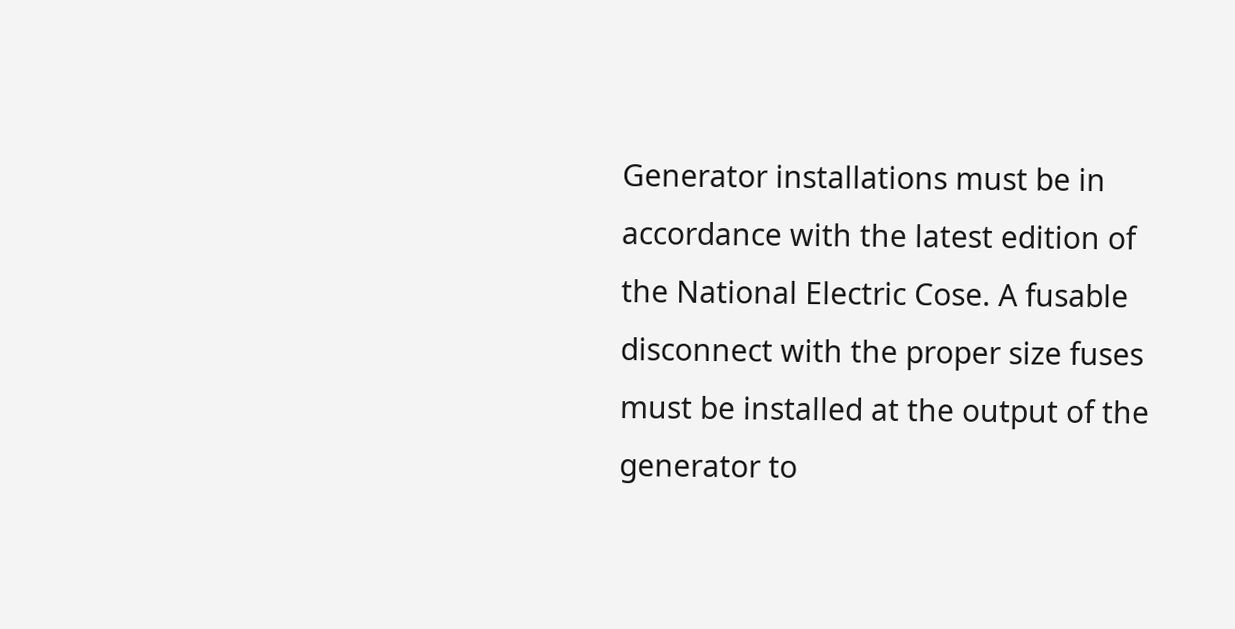Generator installations must be in accordance with the latest edition of the National Electric Cose. A fusable disconnect with the proper size fuses must be installed at the output of the generator to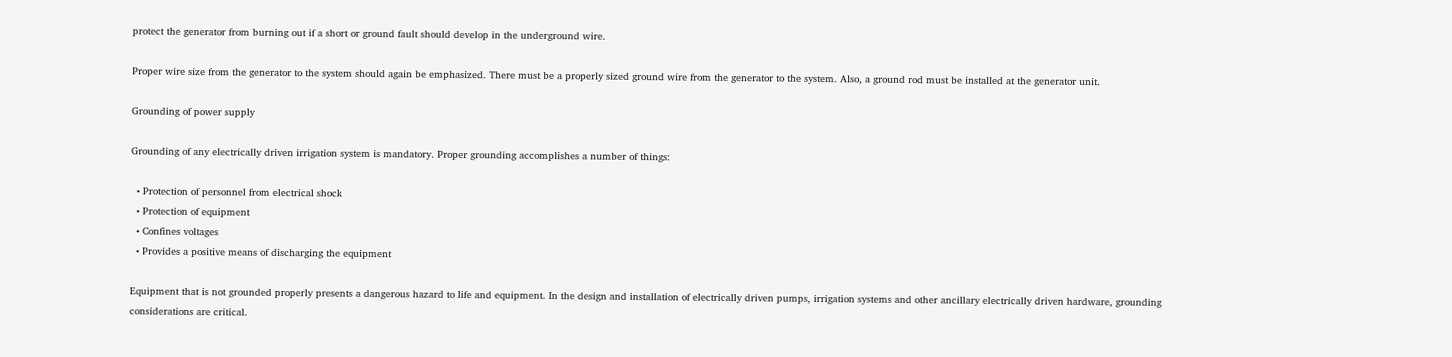protect the generator from burning out if a short or ground fault should develop in the underground wire.

Proper wire size from the generator to the system should again be emphasized. There must be a properly sized ground wire from the generator to the system. Also, a ground rod must be installed at the generator unit.

Grounding of power supply

Grounding of any electrically driven irrigation system is mandatory. Proper grounding accomplishes a number of things:

  • Protection of personnel from electrical shock
  • Protection of equipment
  • Confines voltages
  • Provides a positive means of discharging the equipment

Equipment that is not grounded properly presents a dangerous hazard to life and equipment. In the design and installation of electrically driven pumps, irrigation systems and other ancillary electrically driven hardware, grounding considerations are critical.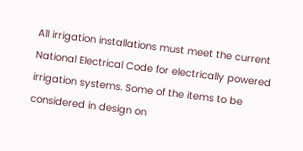All irrigation installations must meet the current National Electrical Code for electrically powered irrigation systems. Some of the items to be considered in design on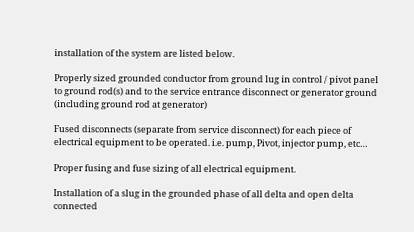installation of the system are listed below.

Properly sized grounded conductor from ground lug in control / pivot panel to ground rod(s) and to the service entrance disconnect or generator ground (including ground rod at generator)

Fused disconnects (separate from service disconnect) for each piece of electrical equipment to be operated. i.e. pump, Pivot, injector pump, etc…

Proper fusing and fuse sizing of all electrical equipment.

Installation of a slug in the grounded phase of all delta and open delta connected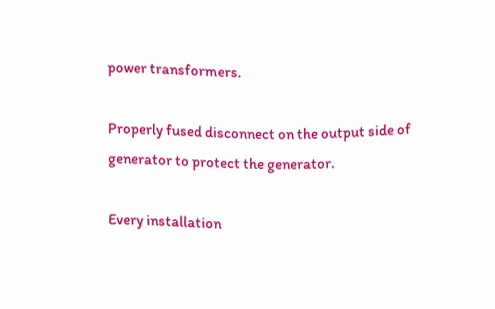power transformers.

Properly fused disconnect on the output side of generator to protect the generator.

Every installation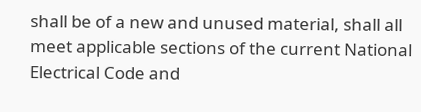shall be of a new and unused material, shall all meet applicable sections of the current National Electrical Code and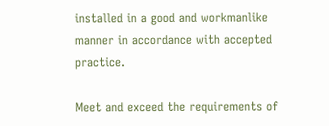installed in a good and workmanlike manner in accordance with accepted practice.

Meet and exceed the requirements of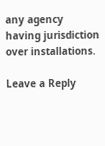any agency having jurisdiction over installations.

Leave a Reply